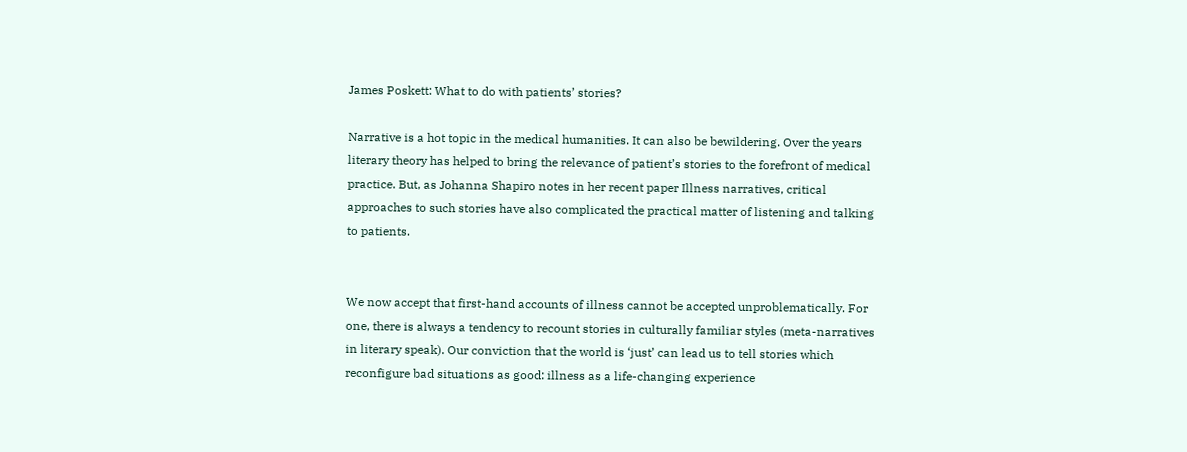James Poskett: What to do with patients’ stories?

Narrative is a hot topic in the medical humanities. It can also be bewildering. Over the years literary theory has helped to bring the relevance of patient’s stories to the forefront of medical practice. But, as Johanna Shapiro notes in her recent paper Illness narratives, critical approaches to such stories have also complicated the practical matter of listening and talking to patients.


We now accept that first-hand accounts of illness cannot be accepted unproblematically. For one, there is always a tendency to recount stories in culturally familiar styles (meta-narratives in literary speak). Our conviction that the world is ‘just’ can lead us to tell stories which reconfigure bad situations as good: illness as a life-changing experience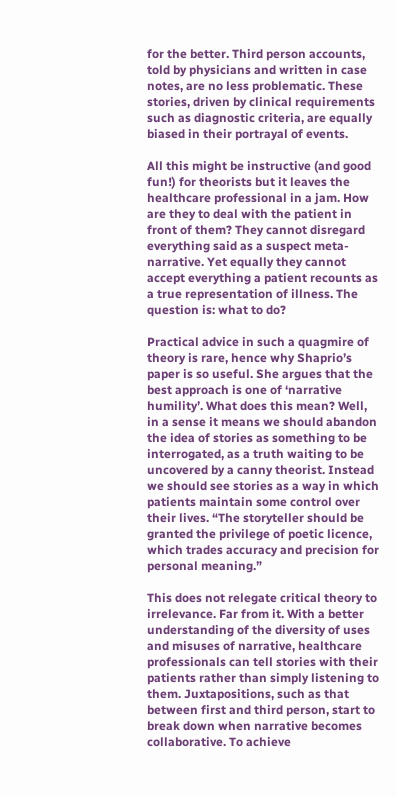for the better. Third person accounts, told by physicians and written in case notes, are no less problematic. These stories, driven by clinical requirements such as diagnostic criteria, are equally biased in their portrayal of events.

All this might be instructive (and good fun!) for theorists but it leaves the healthcare professional in a jam. How are they to deal with the patient in front of them? They cannot disregard everything said as a suspect meta-narrative. Yet equally they cannot accept everything a patient recounts as a true representation of illness. The question is: what to do?

Practical advice in such a quagmire of theory is rare, hence why Shaprio’s paper is so useful. She argues that the best approach is one of ‘narrative humility’. What does this mean? Well, in a sense it means we should abandon the idea of stories as something to be interrogated, as a truth waiting to be uncovered by a canny theorist. Instead we should see stories as a way in which patients maintain some control over their lives. “The storyteller should be granted the privilege of poetic licence, which trades accuracy and precision for personal meaning.”

This does not relegate critical theory to irrelevance. Far from it. With a better understanding of the diversity of uses and misuses of narrative, healthcare professionals can tell stories with their patients rather than simply listening to them. Juxtapositions, such as that between first and third person, start to break down when narrative becomes collaborative. To achieve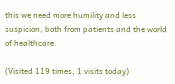this we need more humility and less suspicion, both from patients and the world of healthcare.

(Visited 119 times, 1 visits today)